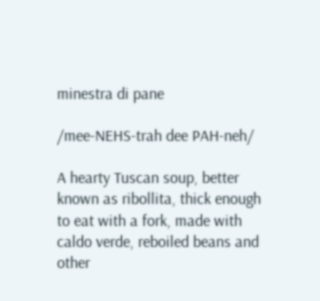minestra di pane

/mee-NEHS-trah dee PAH-neh/

A hearty Tuscan soup, better known as ribollita, thick enough to eat with a fork, made with caldo verde, reboiled beans and other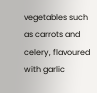vegetables such as carrots and celery, flavoured with garlic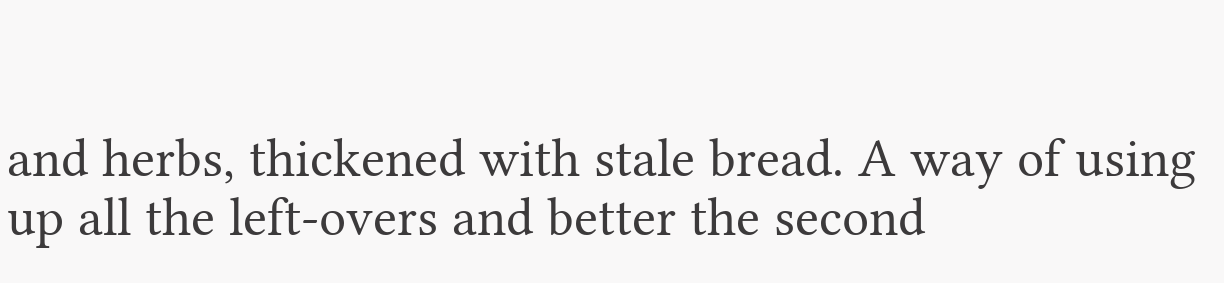and herbs, thickened with stale bread. A way of using up all the left-overs and better the second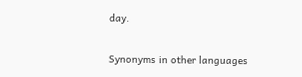day.

Synonyms in other languages